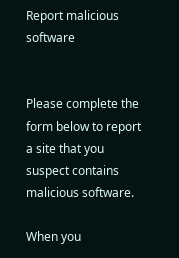Report malicious software


Please complete the form below to report a site that you suspect contains malicious software.

When you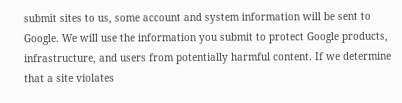submit sites to us, some account and system information will be sent to Google. We will use the information you submit to protect Google products, infrastructure, and users from potentially harmful content. If we determine that a site violates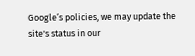Google’s policies, we may update the site's status in our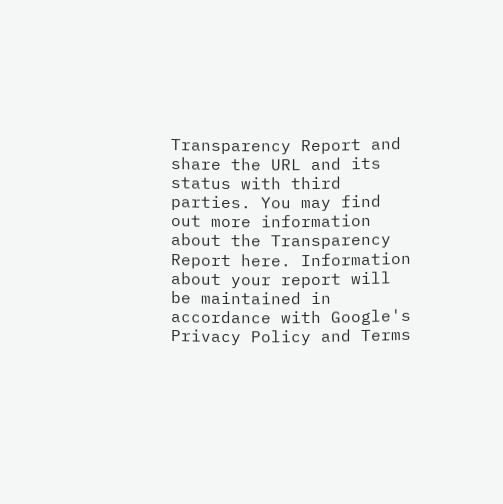Transparency Report and share the URL and its status with third parties. You may find out more information about the Transparency Report here. Information about your report will be maintained in accordance with Google's Privacy Policy and Terms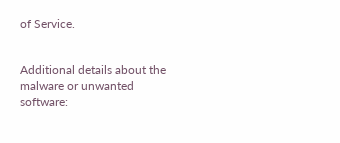of Service.


Additional details about the malware or unwanted software: